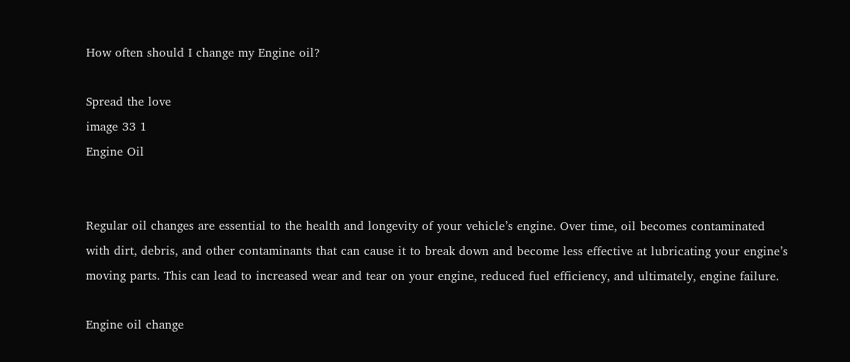How often should I change my Engine oil?

Spread the love
image 33 1
Engine Oil


Regular oil changes are essential to the health and longevity of your vehicle’s engine. Over time, oil becomes contaminated with dirt, debris, and other contaminants that can cause it to break down and become less effective at lubricating your engine’s moving parts. This can lead to increased wear and tear on your engine, reduced fuel efficiency, and ultimately, engine failure.

Engine oil change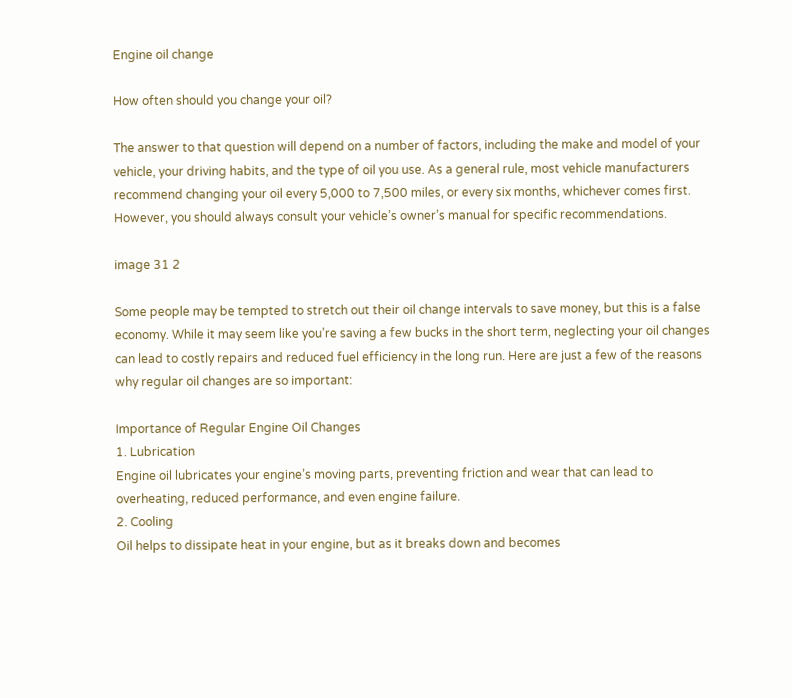Engine oil change

How often should you change your oil?

The answer to that question will depend on a number of factors, including the make and model of your vehicle, your driving habits, and the type of oil you use. As a general rule, most vehicle manufacturers recommend changing your oil every 5,000 to 7,500 miles, or every six months, whichever comes first. However, you should always consult your vehicle’s owner’s manual for specific recommendations.

image 31 2

Some people may be tempted to stretch out their oil change intervals to save money, but this is a false economy. While it may seem like you’re saving a few bucks in the short term, neglecting your oil changes can lead to costly repairs and reduced fuel efficiency in the long run. Here are just a few of the reasons why regular oil changes are so important:

Importance of Regular Engine Oil Changes
1. Lubrication
Engine oil lubricates your engine’s moving parts, preventing friction and wear that can lead to overheating, reduced performance, and even engine failure.
2. Cooling
Oil helps to dissipate heat in your engine, but as it breaks down and becomes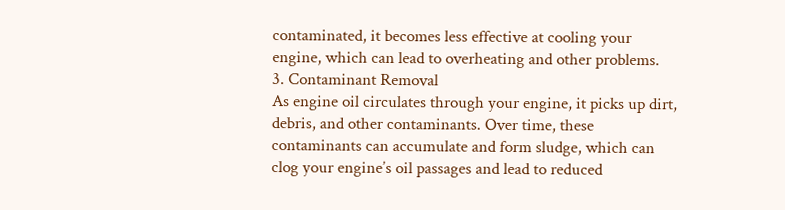contaminated, it becomes less effective at cooling your engine, which can lead to overheating and other problems.
3. Contaminant Removal
As engine oil circulates through your engine, it picks up dirt, debris, and other contaminants. Over time, these contaminants can accumulate and form sludge, which can clog your engine’s oil passages and lead to reduced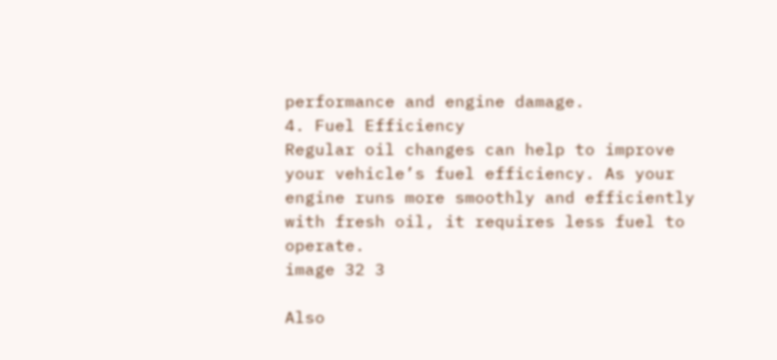performance and engine damage.
4. Fuel Efficiency
Regular oil changes can help to improve your vehicle’s fuel efficiency. As your engine runs more smoothly and efficiently with fresh oil, it requires less fuel to operate.
image 32 3

Also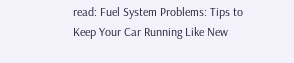read: Fuel System Problems: Tips to Keep Your Car Running Like New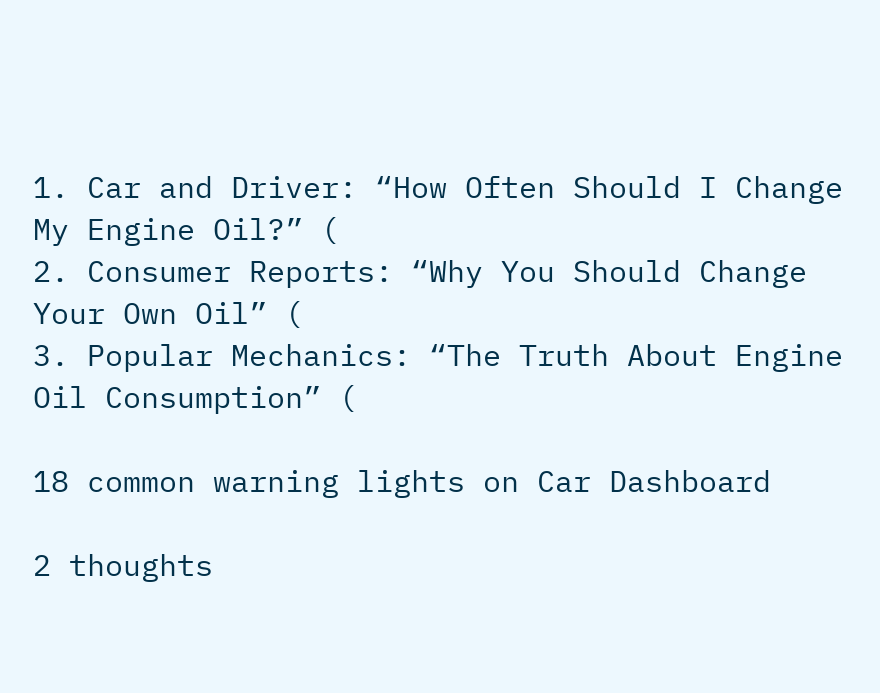1. Car and Driver: “How Often Should I Change My Engine Oil?” (
2. Consumer Reports: “Why You Should Change Your Own Oil” (
3. Popular Mechanics: “The Truth About Engine Oil Consumption” (

18 common warning lights on Car Dashboard

2 thoughts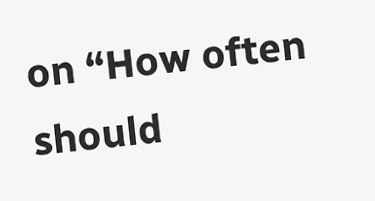on “How often should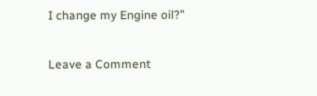I change my Engine oil?”

Leave a Comment